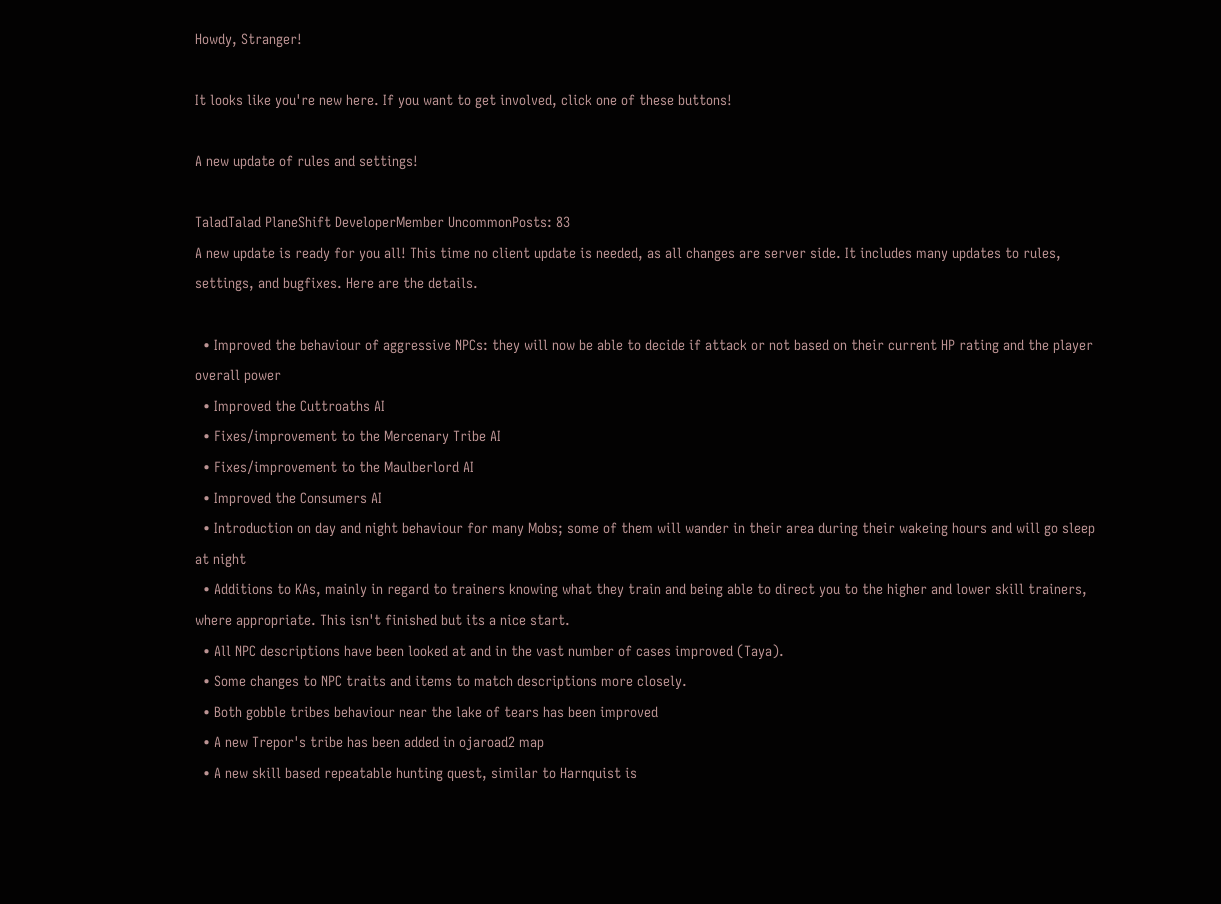Howdy, Stranger!

It looks like you're new here. If you want to get involved, click one of these buttons!

A new update of rules and settings!

TaladTalad PlaneShift DeveloperMember UncommonPosts: 83
A new update is ready for you all! This time no client update is needed, as all changes are server side. It includes many updates to rules, settings, and bugfixes. Here are the details.

  • Improved the behaviour of aggressive NPCs: they will now be able to decide if attack or not based on their current HP rating and the player overall power
  • Improved the Cuttroaths AI
  • Fixes/improvement to the Mercenary Tribe AI
  • Fixes/improvement to the Maulberlord AI
  • Improved the Consumers AI
  • Introduction on day and night behaviour for many Mobs; some of them will wander in their area during their wakeing hours and will go sleep at night
  • Additions to KAs, mainly in regard to trainers knowing what they train and being able to direct you to the higher and lower skill trainers, where appropriate. This isn't finished but its a nice start.
  • All NPC descriptions have been looked at and in the vast number of cases improved (Taya).
  • Some changes to NPC traits and items to match descriptions more closely.
  • Both gobble tribes behaviour near the lake of tears has been improved
  • A new Trepor's tribe has been added in ojaroad2 map
  • A new skill based repeatable hunting quest, similar to Harnquist is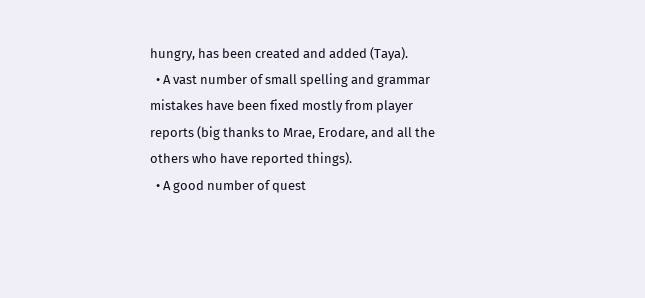hungry, has been created and added (Taya).
  • A vast number of small spelling and grammar mistakes have been fixed mostly from player reports (big thanks to Mrae, Erodare, and all the others who have reported things).
  • A good number of quest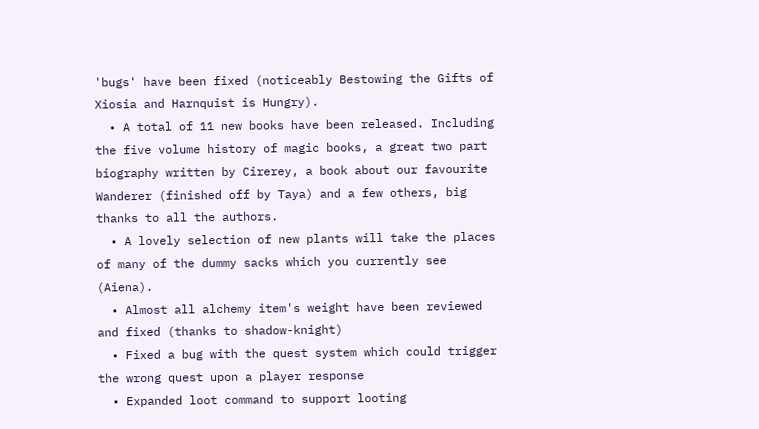'bugs' have been fixed (noticeably Bestowing the Gifts of Xiosia and Harnquist is Hungry).
  • A total of 11 new books have been released. Including the five volume history of magic books, a great two part biography written by Cirerey, a book about our favourite Wanderer (finished off by Taya) and a few others, big thanks to all the authors.
  • A lovely selection of new plants will take the places of many of the dummy sacks which you currently see (Aiena).
  • Almost all alchemy item's weight have been reviewed and fixed (thanks to shadow-knight)
  • Fixed a bug with the quest system which could trigger the wrong quest upon a player response
  • Expanded loot command to support looting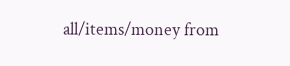all/items/money from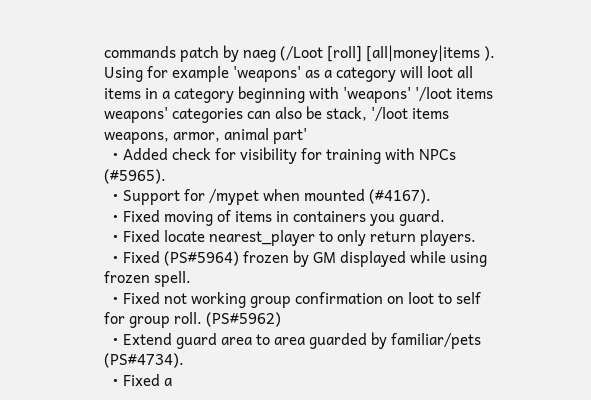commands patch by naeg (/Loot [roll] [all|money|items ). Using for example 'weapons' as a category will loot all items in a category beginning with 'weapons' '/loot items weapons' categories can also be stack, '/loot items weapons, armor, animal part'
  • Added check for visibility for training with NPCs (#5965).
  • Support for /mypet when mounted (#4167).
  • Fixed moving of items in containers you guard.
  • Fixed locate nearest_player to only return players.
  • Fixed (PS#5964) frozen by GM displayed while using frozen spell.
  • Fixed not working group confirmation on loot to self for group roll. (PS#5962)
  • Extend guard area to area guarded by familiar/pets (PS#4734).
  • Fixed a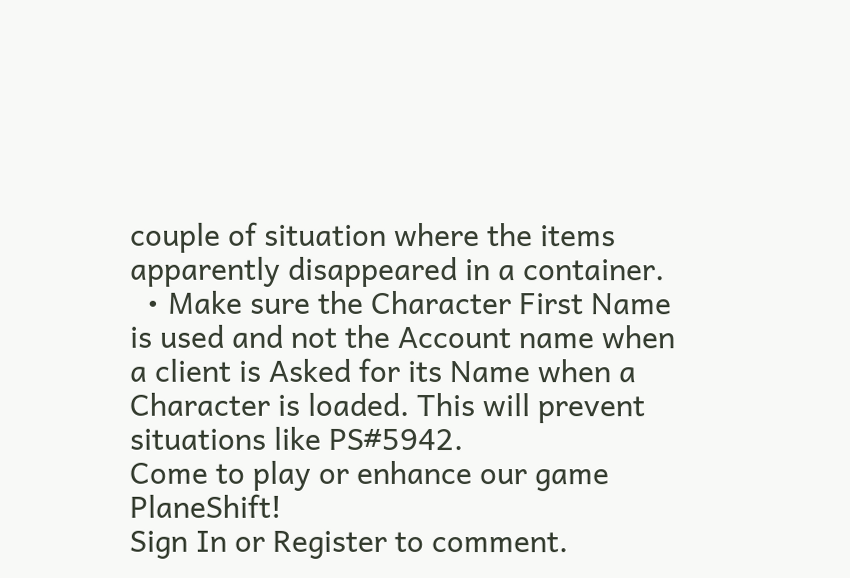couple of situation where the items apparently disappeared in a container.
  • Make sure the Character First Name is used and not the Account name when a client is Asked for its Name when a Character is loaded. This will prevent situations like PS#5942.
Come to play or enhance our game PlaneShift!
Sign In or Register to comment.